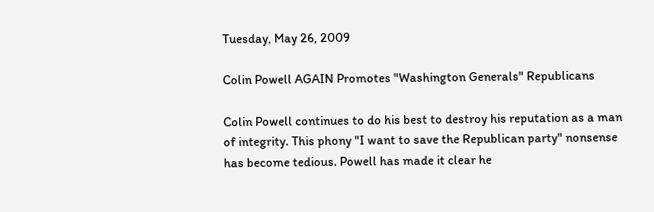Tuesday, May 26, 2009

Colin Powell AGAIN Promotes "Washington Generals" Republicans

Colin Powell continues to do his best to destroy his reputation as a man of integrity. This phony "I want to save the Republican party" nonsense has become tedious. Powell has made it clear he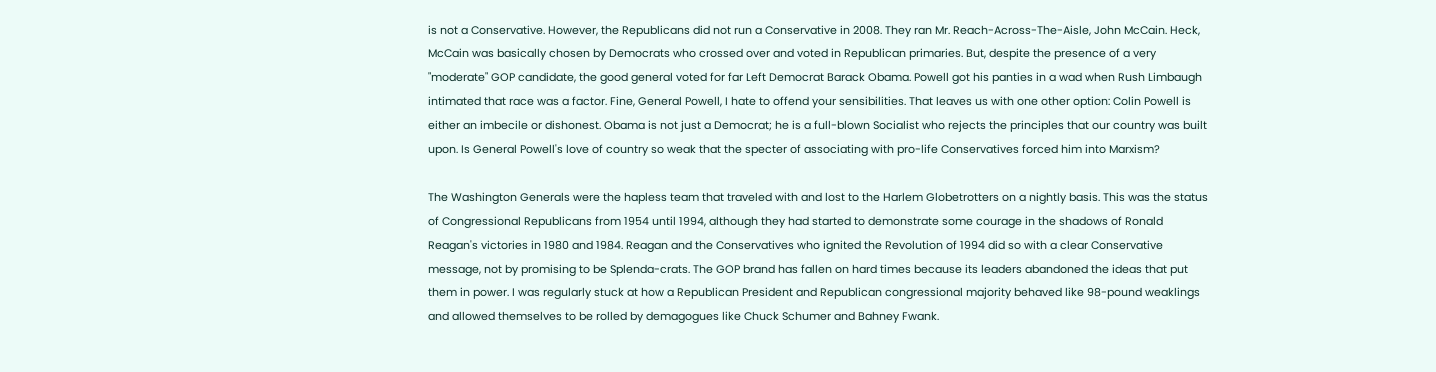is not a Conservative. However, the Republicans did not run a Conservative in 2008. They ran Mr. Reach-Across-The-Aisle, John McCain. Heck, McCain was basically chosen by Democrats who crossed over and voted in Republican primaries. But, despite the presence of a very "moderate" GOP candidate, the good general voted for far Left Democrat Barack Obama. Powell got his panties in a wad when Rush Limbaugh intimated that race was a factor. Fine, General Powell, I hate to offend your sensibilities. That leaves us with one other option: Colin Powell is either an imbecile or dishonest. Obama is not just a Democrat; he is a full-blown Socialist who rejects the principles that our country was built upon. Is General Powell's love of country so weak that the specter of associating with pro-life Conservatives forced him into Marxism?

The Washington Generals were the hapless team that traveled with and lost to the Harlem Globetrotters on a nightly basis. This was the status of Congressional Republicans from 1954 until 1994, although they had started to demonstrate some courage in the shadows of Ronald Reagan's victories in 1980 and 1984. Reagan and the Conservatives who ignited the Revolution of 1994 did so with a clear Conservative message, not by promising to be Splenda-crats. The GOP brand has fallen on hard times because its leaders abandoned the ideas that put them in power. I was regularly stuck at how a Republican President and Republican congressional majority behaved like 98-pound weaklings and allowed themselves to be rolled by demagogues like Chuck Schumer and Bahney Fwank.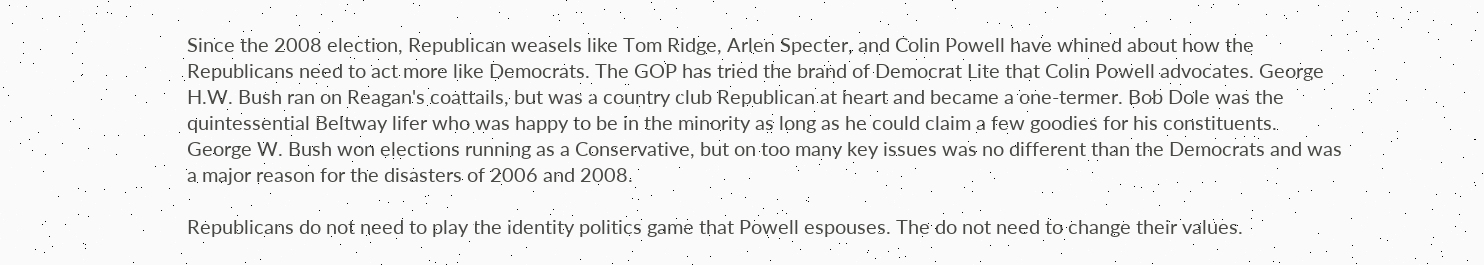Since the 2008 election, Republican weasels like Tom Ridge, Arlen Specter, and Colin Powell have whined about how the Republicans need to act more like Democrats. The GOP has tried the brand of Democrat Lite that Colin Powell advocates. George H.W. Bush ran on Reagan's coattails, but was a country club Republican at heart and became a one-termer. Bob Dole was the quintessential Beltway lifer who was happy to be in the minority as long as he could claim a few goodies for his constituents. George W. Bush won elections running as a Conservative, but on too many key issues was no different than the Democrats and was a major reason for the disasters of 2006 and 2008.

Republicans do not need to play the identity politics game that Powell espouses. The do not need to change their values.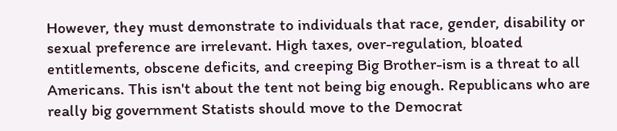However, they must demonstrate to individuals that race, gender, disability or sexual preference are irrelevant. High taxes, over-regulation, bloated entitlements, obscene deficits, and creeping Big Brother-ism is a threat to all Americans. This isn't about the tent not being big enough. Republicans who are really big government Statists should move to the Democrat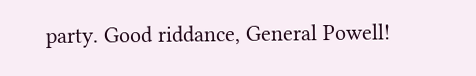party. Good riddance, General Powell!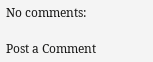No comments:

Post a Comment